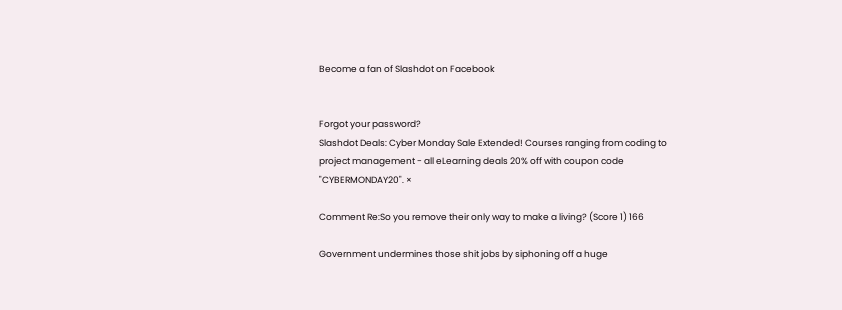Become a fan of Slashdot on Facebook


Forgot your password?
Slashdot Deals: Cyber Monday Sale Extended! Courses ranging from coding to project management - all eLearning deals 20% off with coupon code "CYBERMONDAY20". ×

Comment Re:So you remove their only way to make a living? (Score 1) 166

Government undermines those shit jobs by siphoning off a huge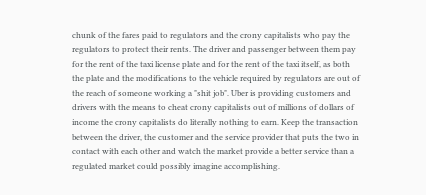chunk of the fares paid to regulators and the crony capitalists who pay the regulators to protect their rents. The driver and passenger between them pay for the rent of the taxi license plate and for the rent of the taxi itself, as both the plate and the modifications to the vehicle required by regulators are out of the reach of someone working a "shit job". Uber is providing customers and drivers with the means to cheat crony capitalists out of millions of dollars of income the crony capitalists do literally nothing to earn. Keep the transaction between the driver, the customer and the service provider that puts the two in contact with each other and watch the market provide a better service than a regulated market could possibly imagine accomplishing.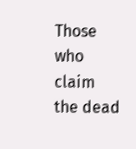Those who claim the dead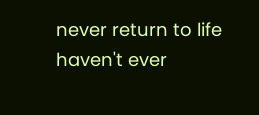never return to life haven't ever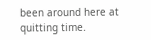been around here at quitting time.